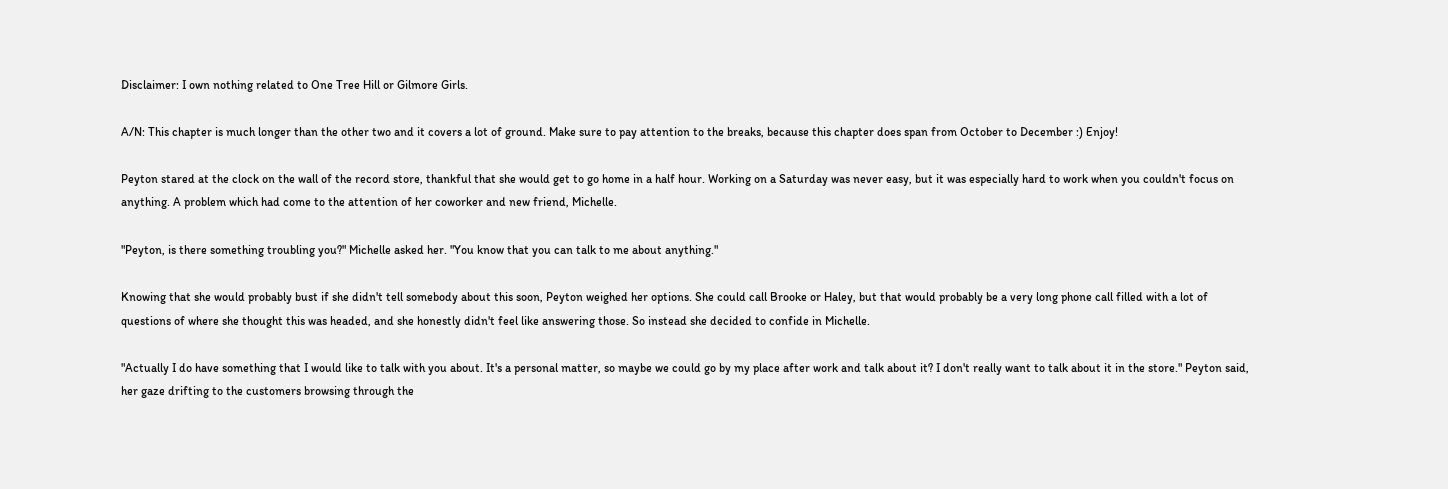Disclaimer: I own nothing related to One Tree Hill or Gilmore Girls.

A/N: This chapter is much longer than the other two and it covers a lot of ground. Make sure to pay attention to the breaks, because this chapter does span from October to December :) Enjoy!

Peyton stared at the clock on the wall of the record store, thankful that she would get to go home in a half hour. Working on a Saturday was never easy, but it was especially hard to work when you couldn't focus on anything. A problem which had come to the attention of her coworker and new friend, Michelle.

"Peyton, is there something troubling you?" Michelle asked her. "You know that you can talk to me about anything."

Knowing that she would probably bust if she didn't tell somebody about this soon, Peyton weighed her options. She could call Brooke or Haley, but that would probably be a very long phone call filled with a lot of questions of where she thought this was headed, and she honestly didn't feel like answering those. So instead she decided to confide in Michelle.

"Actually I do have something that I would like to talk with you about. It's a personal matter, so maybe we could go by my place after work and talk about it? I don't really want to talk about it in the store." Peyton said, her gaze drifting to the customers browsing through the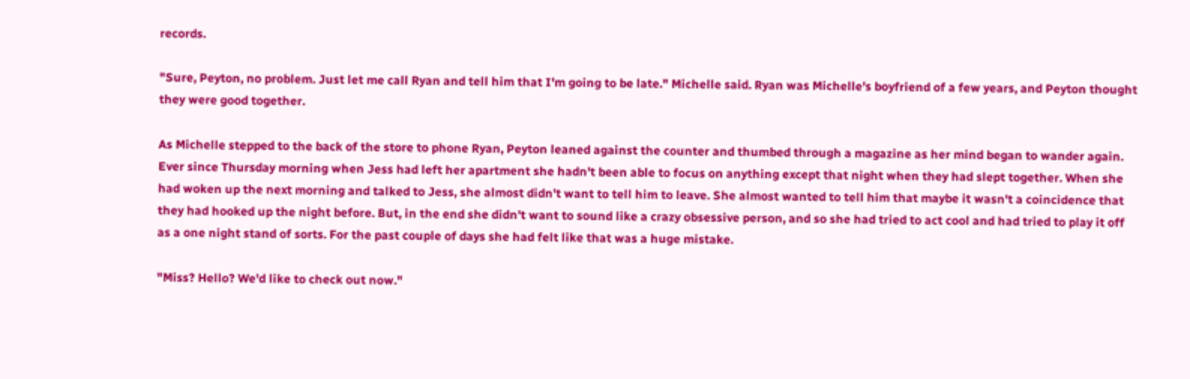records.

"Sure, Peyton, no problem. Just let me call Ryan and tell him that I'm going to be late." Michelle said. Ryan was Michelle's boyfriend of a few years, and Peyton thought they were good together.

As Michelle stepped to the back of the store to phone Ryan, Peyton leaned against the counter and thumbed through a magazine as her mind began to wander again. Ever since Thursday morning when Jess had left her apartment she hadn't been able to focus on anything except that night when they had slept together. When she had woken up the next morning and talked to Jess, she almost didn't want to tell him to leave. She almost wanted to tell him that maybe it wasn't a coincidence that they had hooked up the night before. But, in the end she didn't want to sound like a crazy obsessive person, and so she had tried to act cool and had tried to play it off as a one night stand of sorts. For the past couple of days she had felt like that was a huge mistake.

"Miss? Hello? We'd like to check out now."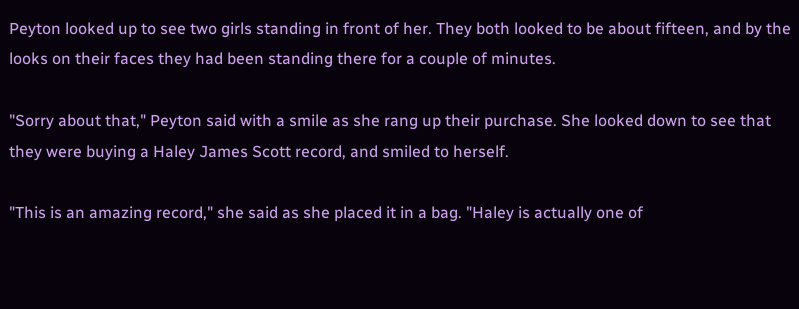Peyton looked up to see two girls standing in front of her. They both looked to be about fifteen, and by the looks on their faces they had been standing there for a couple of minutes.

"Sorry about that," Peyton said with a smile as she rang up their purchase. She looked down to see that they were buying a Haley James Scott record, and smiled to herself.

"This is an amazing record," she said as she placed it in a bag. "Haley is actually one of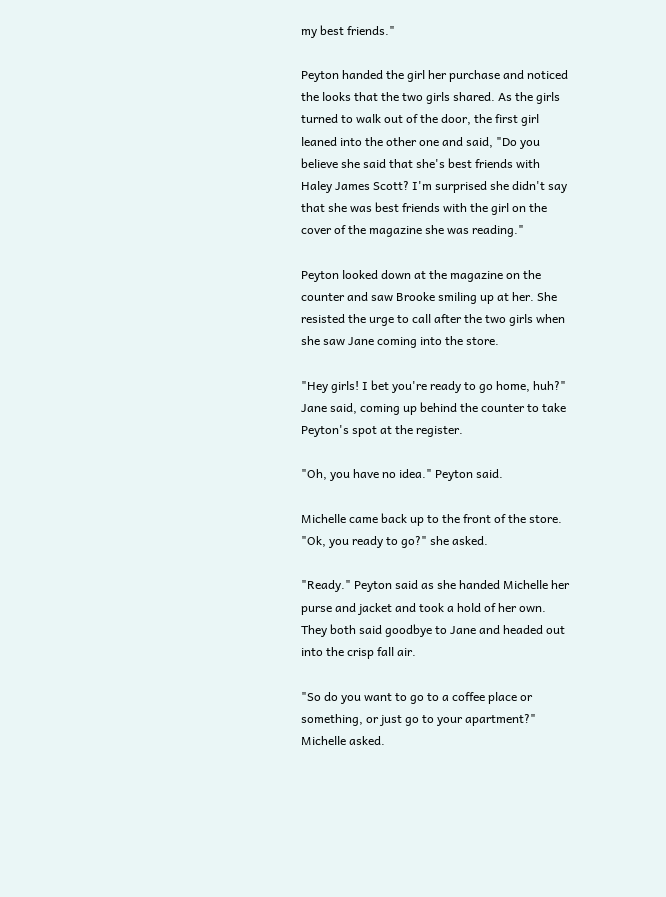my best friends."

Peyton handed the girl her purchase and noticed the looks that the two girls shared. As the girls turned to walk out of the door, the first girl leaned into the other one and said, "Do you believe she said that she's best friends with Haley James Scott? I'm surprised she didn't say that she was best friends with the girl on the cover of the magazine she was reading."

Peyton looked down at the magazine on the counter and saw Brooke smiling up at her. She resisted the urge to call after the two girls when she saw Jane coming into the store.

"Hey girls! I bet you're ready to go home, huh?" Jane said, coming up behind the counter to take Peyton's spot at the register.

"Oh, you have no idea." Peyton said.

Michelle came back up to the front of the store. "Ok, you ready to go?" she asked.

"Ready." Peyton said as she handed Michelle her purse and jacket and took a hold of her own. They both said goodbye to Jane and headed out into the crisp fall air.

"So do you want to go to a coffee place or something, or just go to your apartment?" Michelle asked.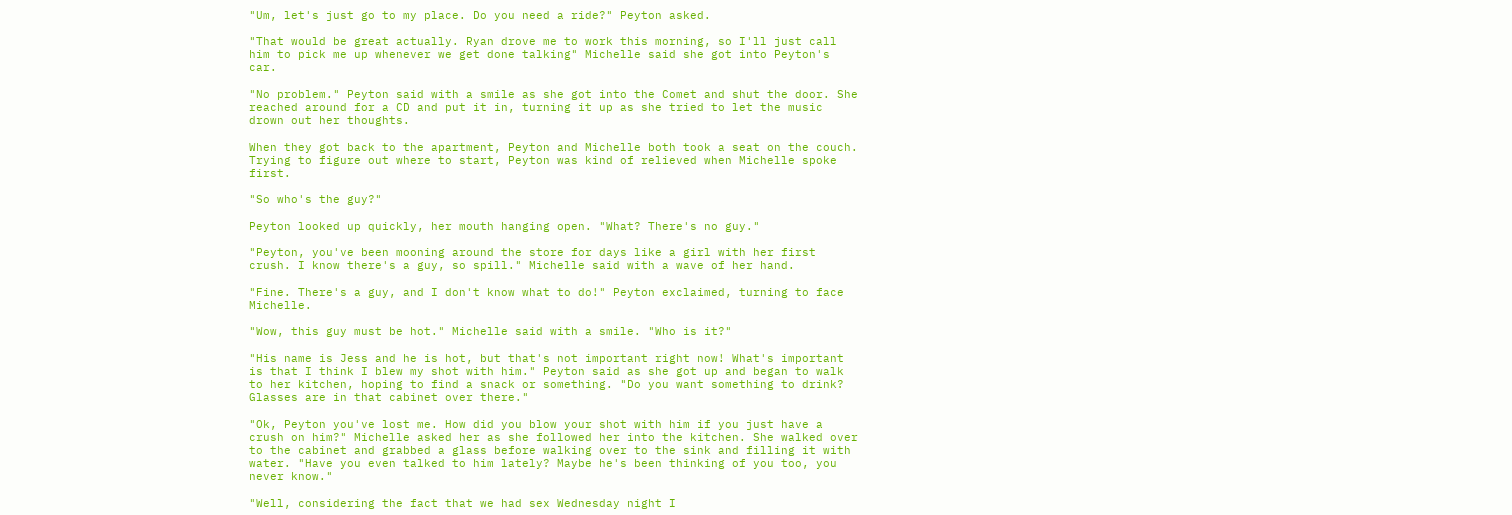"Um, let's just go to my place. Do you need a ride?" Peyton asked.

"That would be great actually. Ryan drove me to work this morning, so I'll just call him to pick me up whenever we get done talking" Michelle said she got into Peyton's car.

"No problem." Peyton said with a smile as she got into the Comet and shut the door. She reached around for a CD and put it in, turning it up as she tried to let the music drown out her thoughts.

When they got back to the apartment, Peyton and Michelle both took a seat on the couch. Trying to figure out where to start, Peyton was kind of relieved when Michelle spoke first.

"So who's the guy?"

Peyton looked up quickly, her mouth hanging open. "What? There's no guy."

"Peyton, you've been mooning around the store for days like a girl with her first crush. I know there's a guy, so spill." Michelle said with a wave of her hand.

"Fine. There's a guy, and I don't know what to do!" Peyton exclaimed, turning to face Michelle.

"Wow, this guy must be hot." Michelle said with a smile. "Who is it?"

"His name is Jess and he is hot, but that's not important right now! What's important is that I think I blew my shot with him." Peyton said as she got up and began to walk to her kitchen, hoping to find a snack or something. "Do you want something to drink? Glasses are in that cabinet over there."

"Ok, Peyton you've lost me. How did you blow your shot with him if you just have a crush on him?" Michelle asked her as she followed her into the kitchen. She walked over to the cabinet and grabbed a glass before walking over to the sink and filling it with water. "Have you even talked to him lately? Maybe he's been thinking of you too, you never know."

"Well, considering the fact that we had sex Wednesday night I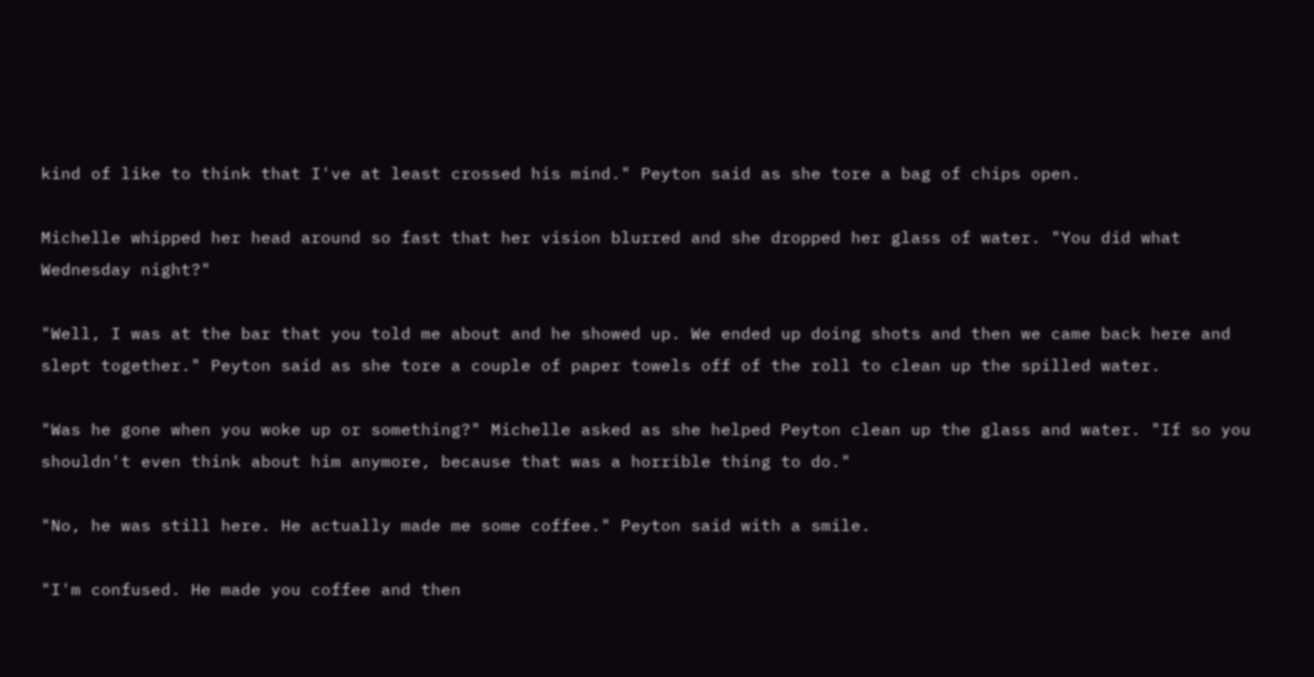kind of like to think that I've at least crossed his mind." Peyton said as she tore a bag of chips open.

Michelle whipped her head around so fast that her vision blurred and she dropped her glass of water. "You did what Wednesday night?"

"Well, I was at the bar that you told me about and he showed up. We ended up doing shots and then we came back here and slept together." Peyton said as she tore a couple of paper towels off of the roll to clean up the spilled water.

"Was he gone when you woke up or something?" Michelle asked as she helped Peyton clean up the glass and water. "If so you shouldn't even think about him anymore, because that was a horrible thing to do."

"No, he was still here. He actually made me some coffee." Peyton said with a smile.

"I'm confused. He made you coffee and then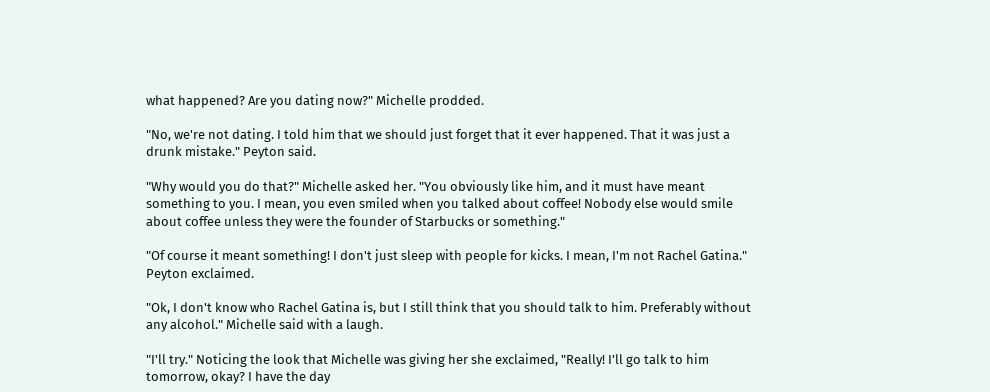what happened? Are you dating now?" Michelle prodded.

"No, we're not dating. I told him that we should just forget that it ever happened. That it was just a drunk mistake." Peyton said.

"Why would you do that?" Michelle asked her. "You obviously like him, and it must have meant something to you. I mean, you even smiled when you talked about coffee! Nobody else would smile about coffee unless they were the founder of Starbucks or something."

"Of course it meant something! I don't just sleep with people for kicks. I mean, I'm not Rachel Gatina." Peyton exclaimed.

"Ok, I don't know who Rachel Gatina is, but I still think that you should talk to him. Preferably without any alcohol." Michelle said with a laugh.

"I'll try." Noticing the look that Michelle was giving her she exclaimed, "Really! I'll go talk to him tomorrow, okay? I have the day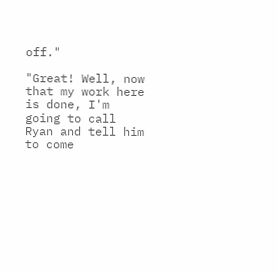off."

"Great! Well, now that my work here is done, I'm going to call Ryan and tell him to come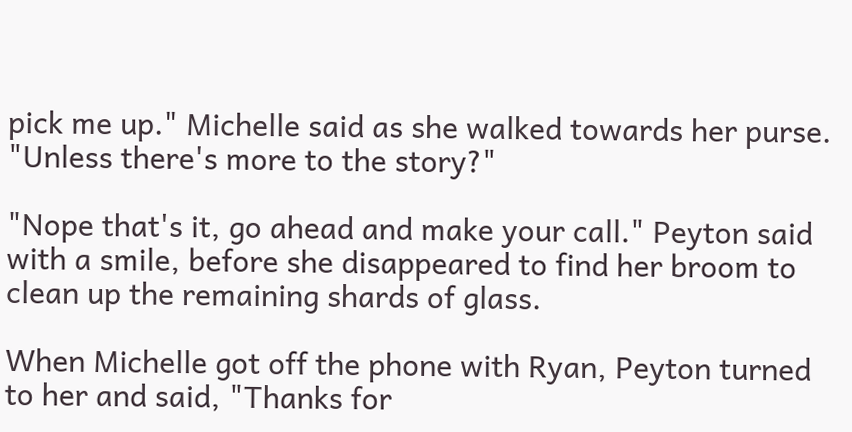pick me up." Michelle said as she walked towards her purse. "Unless there's more to the story?"

"Nope that's it, go ahead and make your call." Peyton said with a smile, before she disappeared to find her broom to clean up the remaining shards of glass.

When Michelle got off the phone with Ryan, Peyton turned to her and said, "Thanks for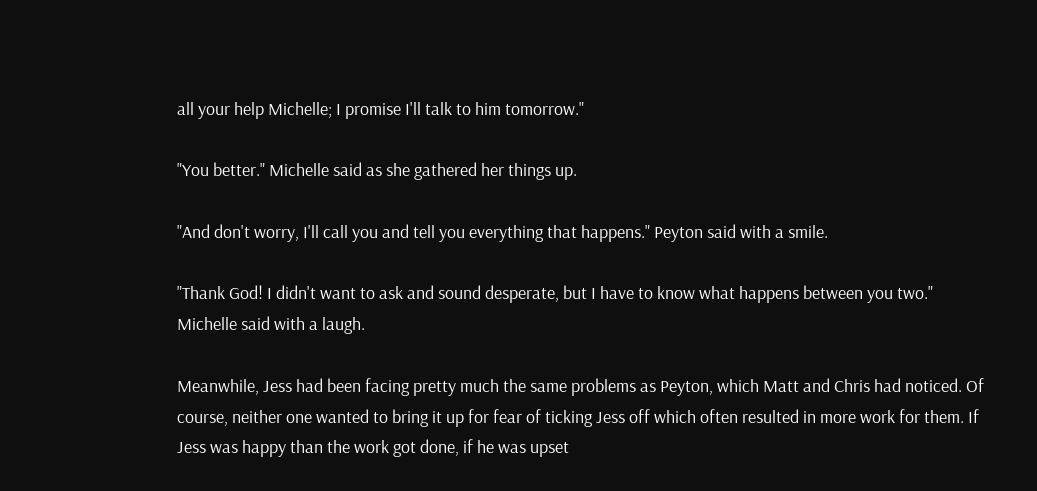all your help Michelle; I promise I'll talk to him tomorrow."

"You better." Michelle said as she gathered her things up.

"And don't worry, I'll call you and tell you everything that happens." Peyton said with a smile.

"Thank God! I didn't want to ask and sound desperate, but I have to know what happens between you two." Michelle said with a laugh.

Meanwhile, Jess had been facing pretty much the same problems as Peyton, which Matt and Chris had noticed. Of course, neither one wanted to bring it up for fear of ticking Jess off which often resulted in more work for them. If Jess was happy than the work got done, if he was upset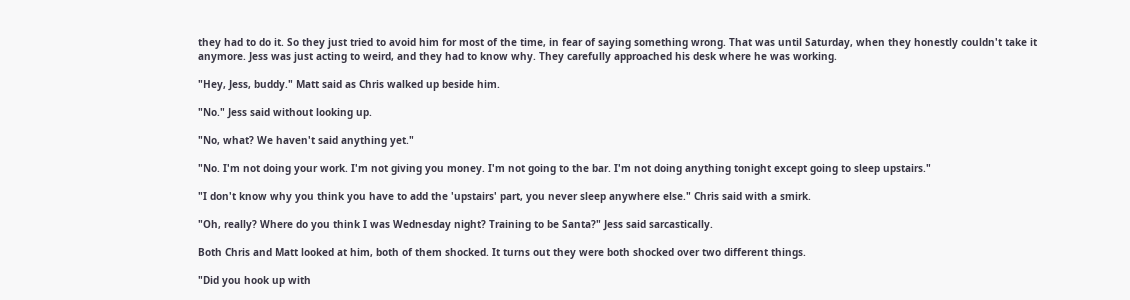they had to do it. So they just tried to avoid him for most of the time, in fear of saying something wrong. That was until Saturday, when they honestly couldn't take it anymore. Jess was just acting to weird, and they had to know why. They carefully approached his desk where he was working.

"Hey, Jess, buddy." Matt said as Chris walked up beside him.

"No." Jess said without looking up.

"No, what? We haven't said anything yet."

"No. I'm not doing your work. I'm not giving you money. I'm not going to the bar. I'm not doing anything tonight except going to sleep upstairs."

"I don't know why you think you have to add the 'upstairs' part, you never sleep anywhere else." Chris said with a smirk.

"Oh, really? Where do you think I was Wednesday night? Training to be Santa?" Jess said sarcastically.

Both Chris and Matt looked at him, both of them shocked. It turns out they were both shocked over two different things.

"Did you hook up with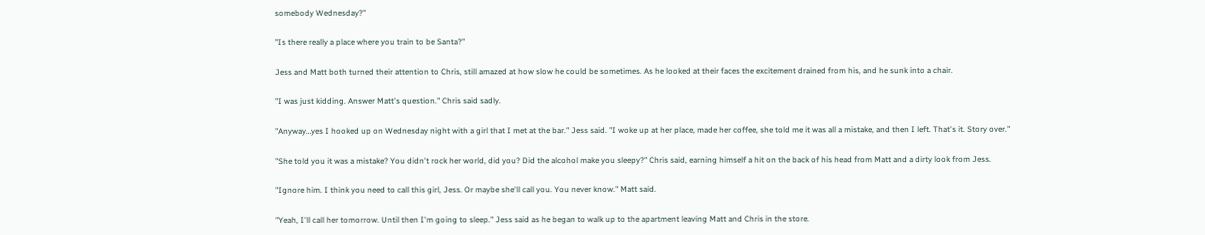somebody Wednesday?"

"Is there really a place where you train to be Santa?"

Jess and Matt both turned their attention to Chris, still amazed at how slow he could be sometimes. As he looked at their faces the excitement drained from his, and he sunk into a chair.

"I was just kidding. Answer Matt's question." Chris said sadly.

"Anyway…yes I hooked up on Wednesday night with a girl that I met at the bar." Jess said. "I woke up at her place, made her coffee, she told me it was all a mistake, and then I left. That's it. Story over."

"She told you it was a mistake? You didn't rock her world, did you? Did the alcohol make you sleepy?" Chris said, earning himself a hit on the back of his head from Matt and a dirty look from Jess.

"Ignore him. I think you need to call this girl, Jess. Or maybe she'll call you. You never know." Matt said.

"Yeah, I'll call her tomorrow. Until then I'm going to sleep." Jess said as he began to walk up to the apartment leaving Matt and Chris in the store.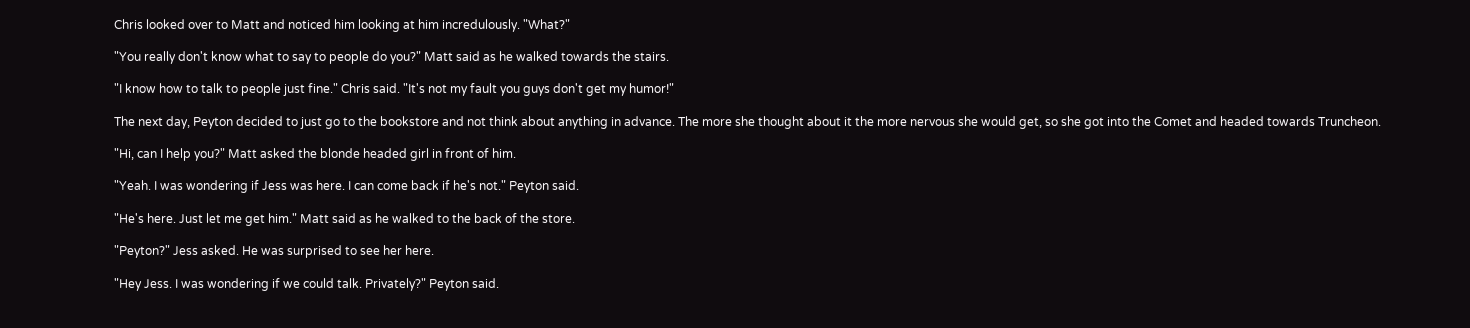Chris looked over to Matt and noticed him looking at him incredulously. "What?"

"You really don't know what to say to people do you?" Matt said as he walked towards the stairs.

"I know how to talk to people just fine." Chris said. "It's not my fault you guys don't get my humor!"

The next day, Peyton decided to just go to the bookstore and not think about anything in advance. The more she thought about it the more nervous she would get, so she got into the Comet and headed towards Truncheon.

"Hi, can I help you?" Matt asked the blonde headed girl in front of him.

"Yeah. I was wondering if Jess was here. I can come back if he's not." Peyton said.

"He's here. Just let me get him." Matt said as he walked to the back of the store.

"Peyton?" Jess asked. He was surprised to see her here.

"Hey Jess. I was wondering if we could talk. Privately?" Peyton said.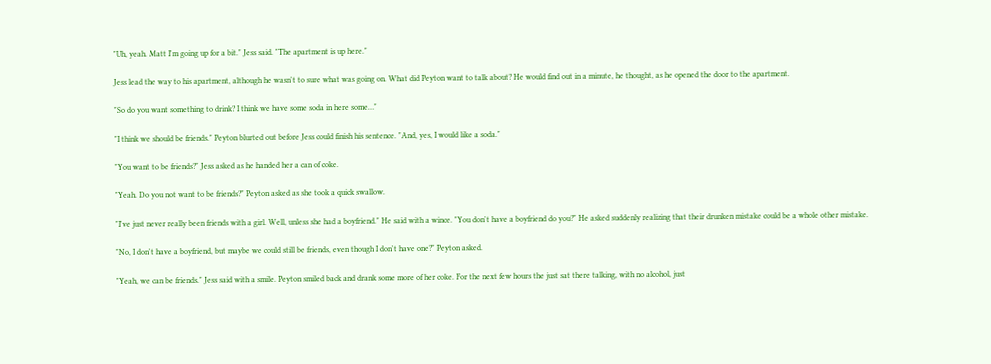"Uh, yeah. Matt I'm going up for a bit." Jess said. "The apartment is up here."

Jess lead the way to his apartment, although he wasn't to sure what was going on. What did Peyton want to talk about? He would find out in a minute, he thought, as he opened the door to the apartment.

"So do you want something to drink? I think we have some soda in here some…"

"I think we should be friends." Peyton blurted out before Jess could finish his sentence. "And, yes, I would like a soda."

"You want to be friends?" Jess asked as he handed her a can of coke.

"Yeah. Do you not want to be friends?" Peyton asked as she took a quick swallow.

"I've just never really been friends with a girl. Well, unless she had a boyfriend." He said with a wince. "You don't have a boyfriend do you?" He asked suddenly realizing that their drunken mistake could be a whole other mistake.

"No, I don't have a boyfriend, but maybe we could still be friends, even though I don't have one?" Peyton asked.

"Yeah, we can be friends." Jess said with a smile. Peyton smiled back and drank some more of her coke. For the next few hours the just sat there talking, with no alcohol, just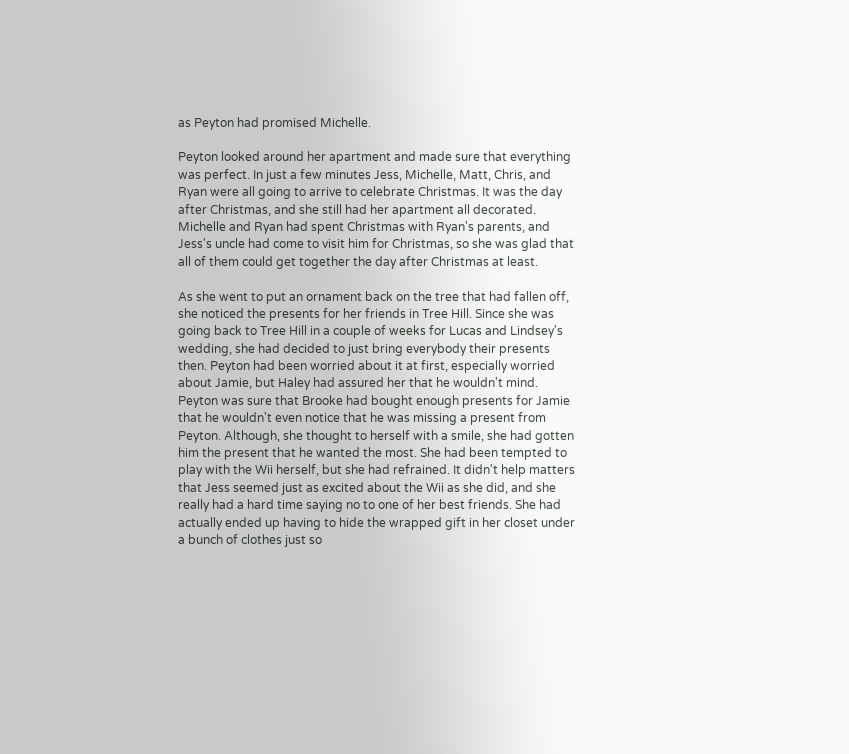as Peyton had promised Michelle.

Peyton looked around her apartment and made sure that everything was perfect. In just a few minutes Jess, Michelle, Matt, Chris, and Ryan were all going to arrive to celebrate Christmas. It was the day after Christmas, and she still had her apartment all decorated. Michelle and Ryan had spent Christmas with Ryan's parents, and Jess's uncle had come to visit him for Christmas, so she was glad that all of them could get together the day after Christmas at least.

As she went to put an ornament back on the tree that had fallen off, she noticed the presents for her friends in Tree Hill. Since she was going back to Tree Hill in a couple of weeks for Lucas and Lindsey's wedding, she had decided to just bring everybody their presents then. Peyton had been worried about it at first, especially worried about Jamie, but Haley had assured her that he wouldn't mind. Peyton was sure that Brooke had bought enough presents for Jamie that he wouldn't even notice that he was missing a present from Peyton. Although, she thought to herself with a smile, she had gotten him the present that he wanted the most. She had been tempted to play with the Wii herself, but she had refrained. It didn't help matters that Jess seemed just as excited about the Wii as she did, and she really had a hard time saying no to one of her best friends. She had actually ended up having to hide the wrapped gift in her closet under a bunch of clothes just so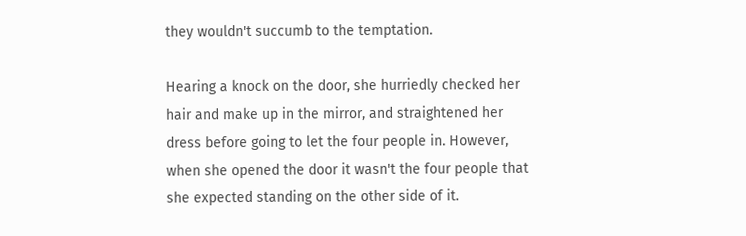they wouldn't succumb to the temptation.

Hearing a knock on the door, she hurriedly checked her hair and make up in the mirror, and straightened her dress before going to let the four people in. However, when she opened the door it wasn't the four people that she expected standing on the other side of it.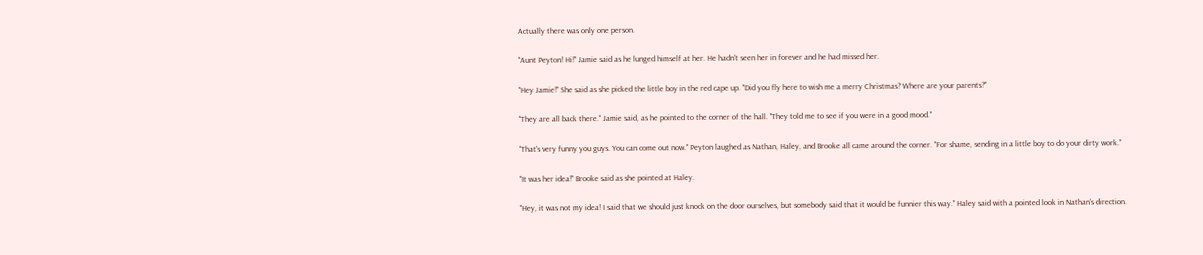Actually there was only one person.

"Aunt Peyton! Hi!" Jamie said as he lunged himself at her. He hadn't seen her in forever and he had missed her.

"Hey Jamie!" She said as she picked the little boy in the red cape up. "Did you fly here to wish me a merry Christmas? Where are your parents?"

"They are all back there." Jamie said, as he pointed to the corner of the hall. "They told me to see if you were in a good mood."

"That's very funny you guys. You can come out now." Peyton laughed as Nathan, Haley, and Brooke all came around the corner. "For shame, sending in a little boy to do your dirty work."

"It was her idea!" Brooke said as she pointed at Haley.

"Hey, it was not my idea! I said that we should just knock on the door ourselves, but somebody said that it would be funnier this way." Haley said with a pointed look in Nathan's direction.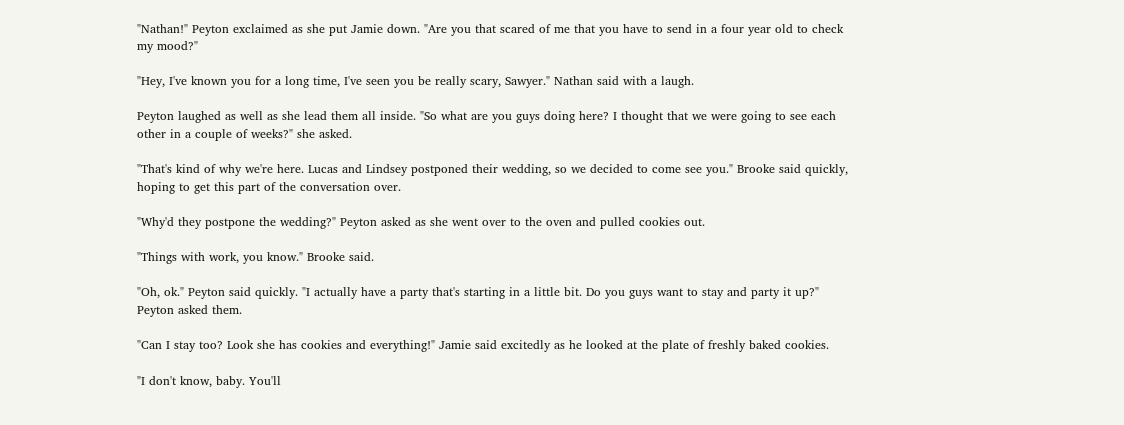"Nathan!" Peyton exclaimed as she put Jamie down. "Are you that scared of me that you have to send in a four year old to check my mood?"

"Hey, I've known you for a long time, I've seen you be really scary, Sawyer." Nathan said with a laugh.

Peyton laughed as well as she lead them all inside. "So what are you guys doing here? I thought that we were going to see each other in a couple of weeks?" she asked.

"That's kind of why we're here. Lucas and Lindsey postponed their wedding, so we decided to come see you." Brooke said quickly, hoping to get this part of the conversation over.

"Why'd they postpone the wedding?" Peyton asked as she went over to the oven and pulled cookies out.

"Things with work, you know." Brooke said.

"Oh, ok." Peyton said quickly. "I actually have a party that's starting in a little bit. Do you guys want to stay and party it up?" Peyton asked them.

"Can I stay too? Look she has cookies and everything!" Jamie said excitedly as he looked at the plate of freshly baked cookies.

"I don't know, baby. You'll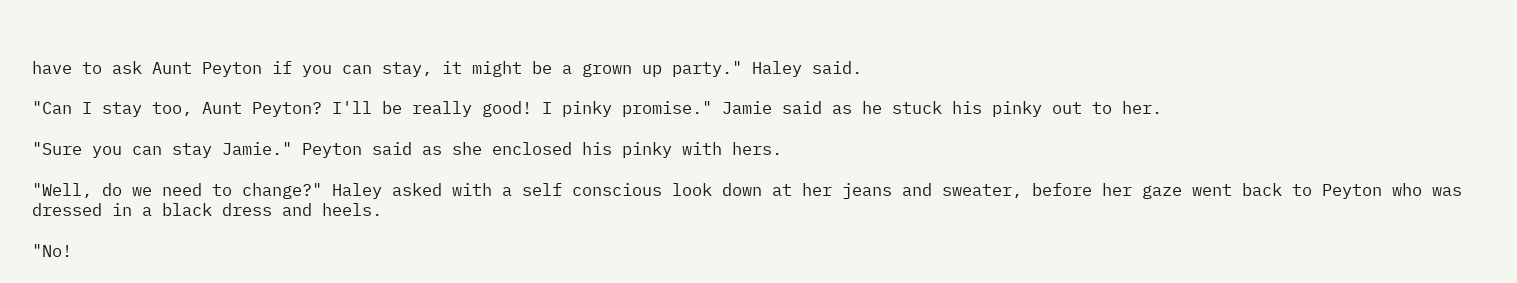have to ask Aunt Peyton if you can stay, it might be a grown up party." Haley said.

"Can I stay too, Aunt Peyton? I'll be really good! I pinky promise." Jamie said as he stuck his pinky out to her.

"Sure you can stay Jamie." Peyton said as she enclosed his pinky with hers.

"Well, do we need to change?" Haley asked with a self conscious look down at her jeans and sweater, before her gaze went back to Peyton who was dressed in a black dress and heels.

"No!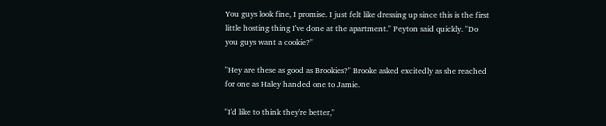You guys look fine, I promise. I just felt like dressing up since this is the first little hosting thing I've done at the apartment." Peyton said quickly. "Do you guys want a cookie?"

"Hey are these as good as Brookies?" Brooke asked excitedly as she reached for one as Haley handed one to Jamie.

"I'd like to think they're better,"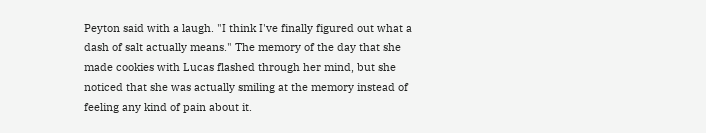Peyton said with a laugh. "I think I've finally figured out what a dash of salt actually means." The memory of the day that she made cookies with Lucas flashed through her mind, but she noticed that she was actually smiling at the memory instead of feeling any kind of pain about it.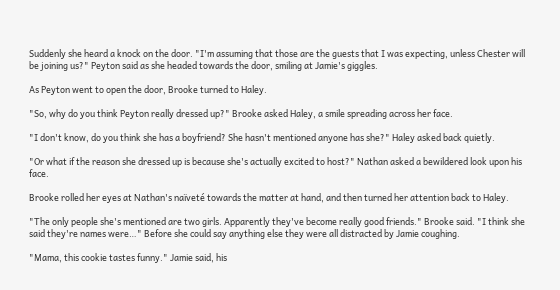Suddenly she heard a knock on the door. "I'm assuming that those are the guests that I was expecting, unless Chester will be joining us?" Peyton said as she headed towards the door, smiling at Jamie's giggles.

As Peyton went to open the door, Brooke turned to Haley.

"So, why do you think Peyton really dressed up?" Brooke asked Haley, a smile spreading across her face.

"I don't know, do you think she has a boyfriend? She hasn't mentioned anyone has she?" Haley asked back quietly.

"Or what if the reason she dressed up is because she's actually excited to host?" Nathan asked a bewildered look upon his face.

Brooke rolled her eyes at Nathan's naïveté towards the matter at hand, and then turned her attention back to Haley.

"The only people she's mentioned are two girls. Apparently they've become really good friends." Brooke said. "I think she said they're names were…" Before she could say anything else they were all distracted by Jamie coughing.

"Mama, this cookie tastes funny." Jamie said, his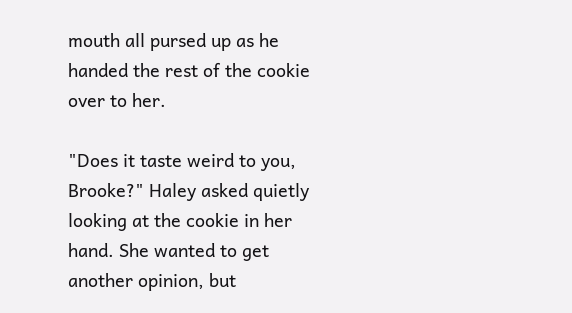mouth all pursed up as he handed the rest of the cookie over to her.

"Does it taste weird to you, Brooke?" Haley asked quietly looking at the cookie in her hand. She wanted to get another opinion, but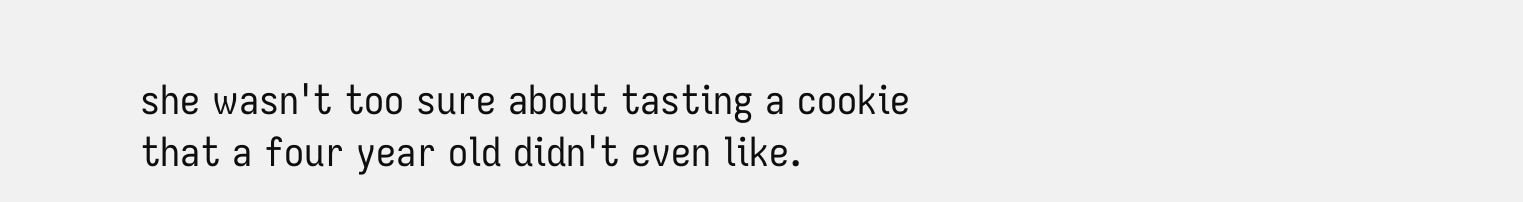she wasn't too sure about tasting a cookie that a four year old didn't even like.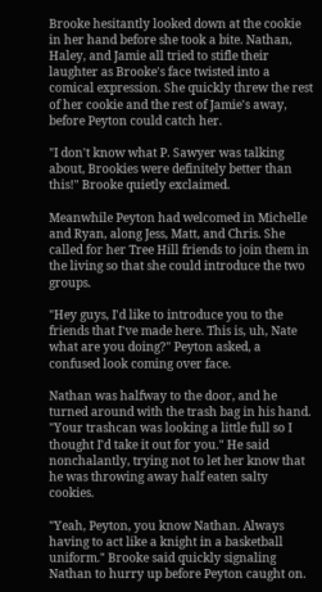Brooke hesitantly looked down at the cookie in her hand before she took a bite. Nathan, Haley, and Jamie all tried to stifle their laughter as Brooke's face twisted into a comical expression. She quickly threw the rest of her cookie and the rest of Jamie's away, before Peyton could catch her.

"I don't know what P. Sawyer was talking about, Brookies were definitely better than this!" Brooke quietly exclaimed.

Meanwhile Peyton had welcomed in Michelle and Ryan, along Jess, Matt, and Chris. She called for her Tree Hill friends to join them in the living so that she could introduce the two groups.

"Hey guys, I'd like to introduce you to the friends that I've made here. This is, uh, Nate what are you doing?" Peyton asked, a confused look coming over face.

Nathan was halfway to the door, and he turned around with the trash bag in his hand. "Your trashcan was looking a little full so I thought I'd take it out for you." He said nonchalantly, trying not to let her know that he was throwing away half eaten salty cookies.

"Yeah, Peyton, you know Nathan. Always having to act like a knight in a basketball uniform." Brooke said quickly signaling Nathan to hurry up before Peyton caught on.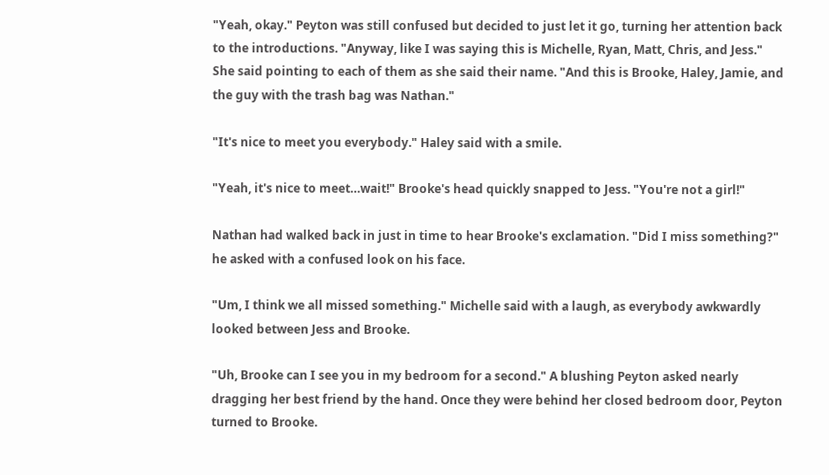"Yeah, okay." Peyton was still confused but decided to just let it go, turning her attention back to the introductions. "Anyway, like I was saying this is Michelle, Ryan, Matt, Chris, and Jess." She said pointing to each of them as she said their name. "And this is Brooke, Haley, Jamie, and the guy with the trash bag was Nathan."

"It's nice to meet you everybody." Haley said with a smile.

"Yeah, it's nice to meet…wait!" Brooke's head quickly snapped to Jess. "You're not a girl!"

Nathan had walked back in just in time to hear Brooke's exclamation. "Did I miss something?" he asked with a confused look on his face.

"Um, I think we all missed something." Michelle said with a laugh, as everybody awkwardly looked between Jess and Brooke.

"Uh, Brooke can I see you in my bedroom for a second." A blushing Peyton asked nearly dragging her best friend by the hand. Once they were behind her closed bedroom door, Peyton turned to Brooke.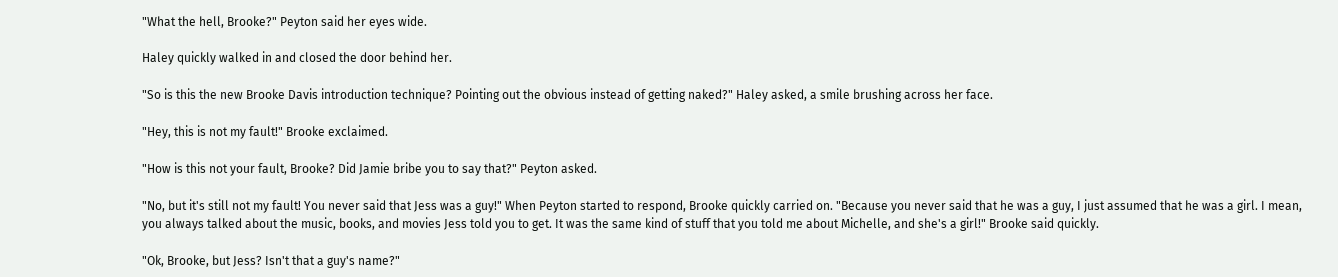"What the hell, Brooke?" Peyton said her eyes wide.

Haley quickly walked in and closed the door behind her.

"So is this the new Brooke Davis introduction technique? Pointing out the obvious instead of getting naked?" Haley asked, a smile brushing across her face.

"Hey, this is not my fault!" Brooke exclaimed.

"How is this not your fault, Brooke? Did Jamie bribe you to say that?" Peyton asked.

"No, but it's still not my fault! You never said that Jess was a guy!" When Peyton started to respond, Brooke quickly carried on. "Because you never said that he was a guy, I just assumed that he was a girl. I mean, you always talked about the music, books, and movies Jess told you to get. It was the same kind of stuff that you told me about Michelle, and she's a girl!" Brooke said quickly.

"Ok, Brooke, but Jess? Isn't that a guy's name?"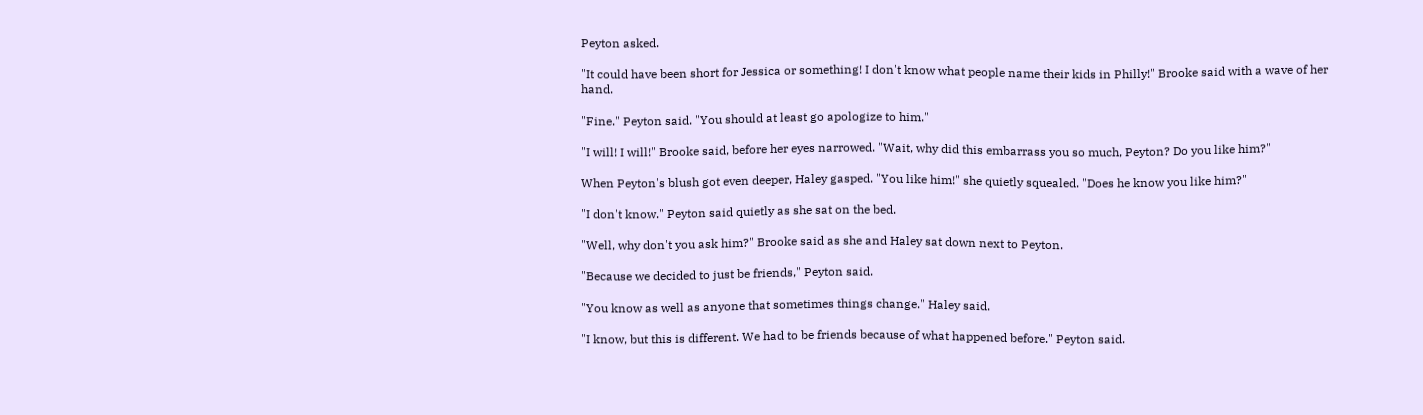Peyton asked.

"It could have been short for Jessica or something! I don't know what people name their kids in Philly!" Brooke said with a wave of her hand.

"Fine." Peyton said. "You should at least go apologize to him."

"I will! I will!" Brooke said, before her eyes narrowed. "Wait, why did this embarrass you so much, Peyton? Do you like him?"

When Peyton's blush got even deeper, Haley gasped. "You like him!" she quietly squealed. "Does he know you like him?"

"I don't know." Peyton said quietly as she sat on the bed.

"Well, why don't you ask him?" Brooke said as she and Haley sat down next to Peyton.

"Because we decided to just be friends," Peyton said.

"You know as well as anyone that sometimes things change." Haley said.

"I know, but this is different. We had to be friends because of what happened before." Peyton said.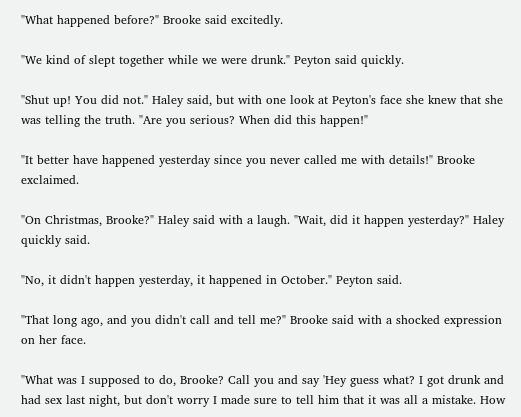"What happened before?" Brooke said excitedly.

"We kind of slept together while we were drunk." Peyton said quickly.

"Shut up! You did not." Haley said, but with one look at Peyton's face she knew that she was telling the truth. "Are you serious? When did this happen!"

"It better have happened yesterday since you never called me with details!" Brooke exclaimed.

"On Christmas, Brooke?" Haley said with a laugh. "Wait, did it happen yesterday?" Haley quickly said.

"No, it didn't happen yesterday, it happened in October." Peyton said.

"That long ago, and you didn't call and tell me?" Brooke said with a shocked expression on her face.

"What was I supposed to do, Brooke? Call you and say 'Hey guess what? I got drunk and had sex last night, but don't worry I made sure to tell him that it was all a mistake. How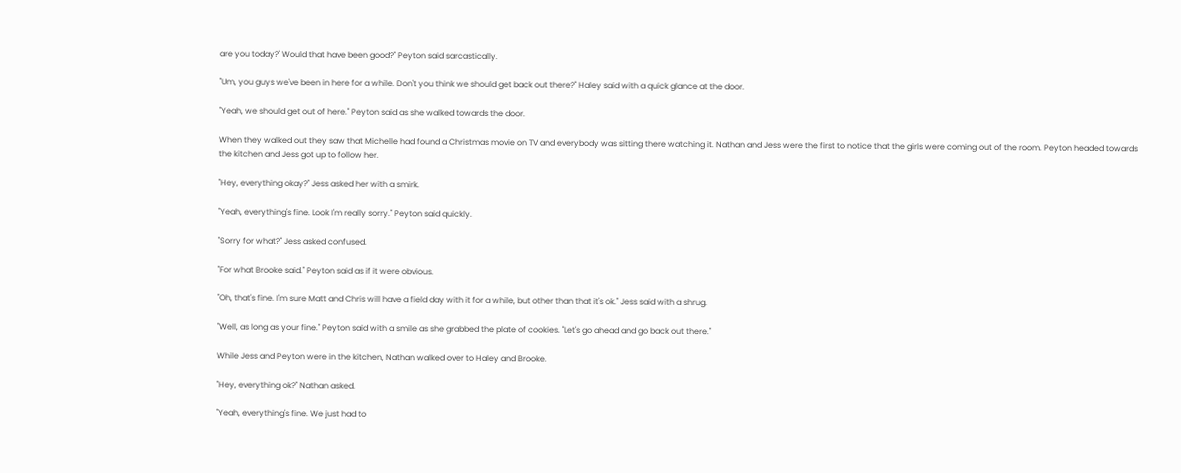are you today?' Would that have been good?" Peyton said sarcastically.

"Um, you guys we've been in here for a while. Don't you think we should get back out there?" Haley said with a quick glance at the door.

"Yeah, we should get out of here." Peyton said as she walked towards the door.

When they walked out they saw that Michelle had found a Christmas movie on TV and everybody was sitting there watching it. Nathan and Jess were the first to notice that the girls were coming out of the room. Peyton headed towards the kitchen and Jess got up to follow her.

"Hey, everything okay?" Jess asked her with a smirk.

"Yeah, everything's fine. Look I'm really sorry." Peyton said quickly.

"Sorry for what?" Jess asked confused.

"For what Brooke said." Peyton said as if it were obvious.

"Oh, that's fine. I'm sure Matt and Chris will have a field day with it for a while, but other than that it's ok." Jess said with a shrug.

"Well, as long as your fine." Peyton said with a smile as she grabbed the plate of cookies. "Let's go ahead and go back out there."

While Jess and Peyton were in the kitchen, Nathan walked over to Haley and Brooke.

"Hey, everything ok?" Nathan asked.

"Yeah, everything's fine. We just had to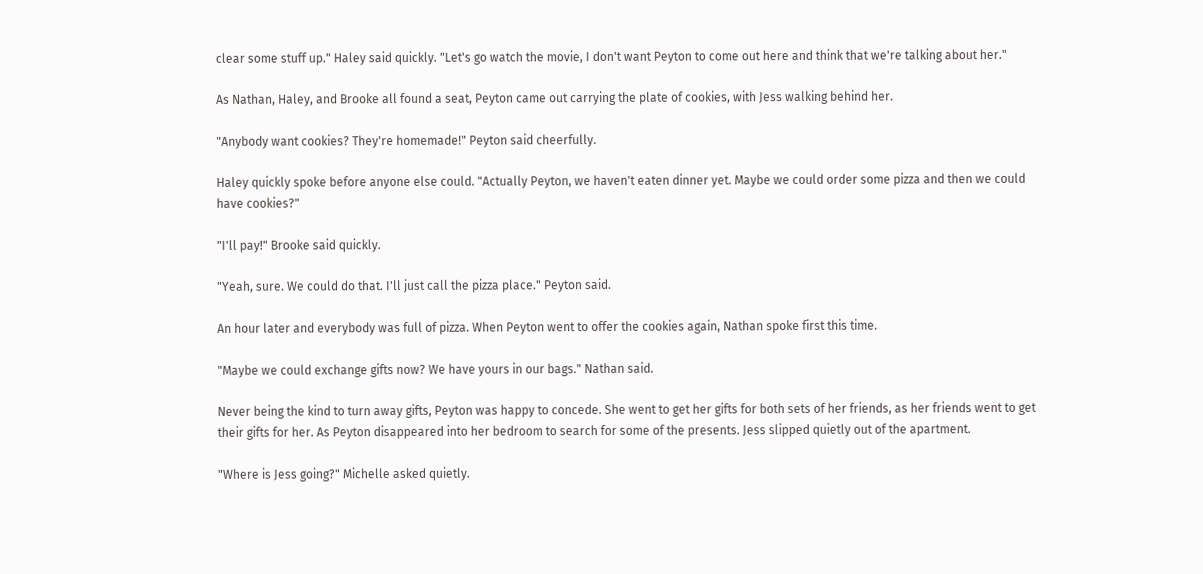clear some stuff up." Haley said quickly. "Let's go watch the movie, I don't want Peyton to come out here and think that we're talking about her."

As Nathan, Haley, and Brooke all found a seat, Peyton came out carrying the plate of cookies, with Jess walking behind her.

"Anybody want cookies? They're homemade!" Peyton said cheerfully.

Haley quickly spoke before anyone else could. "Actually Peyton, we haven't eaten dinner yet. Maybe we could order some pizza and then we could have cookies?"

"I'll pay!" Brooke said quickly.

"Yeah, sure. We could do that. I'll just call the pizza place." Peyton said.

An hour later and everybody was full of pizza. When Peyton went to offer the cookies again, Nathan spoke first this time.

"Maybe we could exchange gifts now? We have yours in our bags." Nathan said.

Never being the kind to turn away gifts, Peyton was happy to concede. She went to get her gifts for both sets of her friends, as her friends went to get their gifts for her. As Peyton disappeared into her bedroom to search for some of the presents. Jess slipped quietly out of the apartment.

"Where is Jess going?" Michelle asked quietly.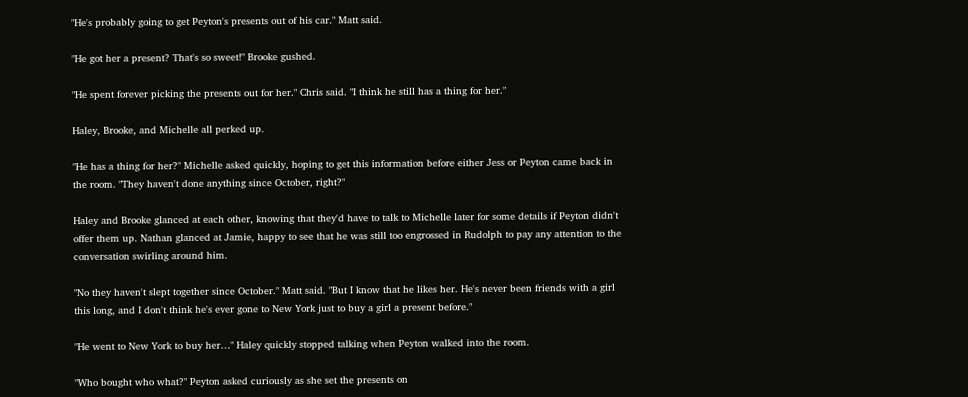"He's probably going to get Peyton's presents out of his car." Matt said.

"He got her a present? That's so sweet!" Brooke gushed.

"He spent forever picking the presents out for her." Chris said. "I think he still has a thing for her."

Haley, Brooke, and Michelle all perked up.

"He has a thing for her?" Michelle asked quickly, hoping to get this information before either Jess or Peyton came back in the room. "They haven't done anything since October, right?"

Haley and Brooke glanced at each other, knowing that they'd have to talk to Michelle later for some details if Peyton didn't offer them up. Nathan glanced at Jamie, happy to see that he was still too engrossed in Rudolph to pay any attention to the conversation swirling around him.

"No they haven't slept together since October." Matt said. "But I know that he likes her. He's never been friends with a girl this long, and I don't think he's ever gone to New York just to buy a girl a present before."

"He went to New York to buy her…" Haley quickly stopped talking when Peyton walked into the room.

"Who bought who what?" Peyton asked curiously as she set the presents on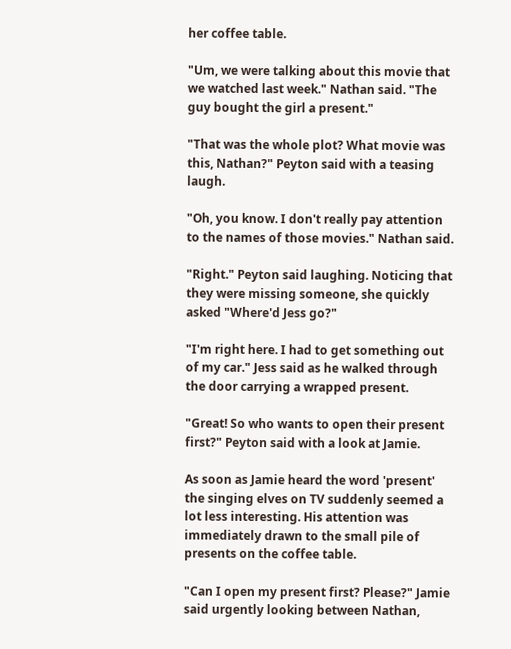her coffee table.

"Um, we were talking about this movie that we watched last week." Nathan said. "The guy bought the girl a present."

"That was the whole plot? What movie was this, Nathan?" Peyton said with a teasing laugh.

"Oh, you know. I don't really pay attention to the names of those movies." Nathan said.

"Right." Peyton said laughing. Noticing that they were missing someone, she quickly asked "Where'd Jess go?"

"I'm right here. I had to get something out of my car." Jess said as he walked through the door carrying a wrapped present.

"Great! So who wants to open their present first?" Peyton said with a look at Jamie.

As soon as Jamie heard the word 'present' the singing elves on TV suddenly seemed a lot less interesting. His attention was immediately drawn to the small pile of presents on the coffee table.

"Can I open my present first? Please?" Jamie said urgently looking between Nathan,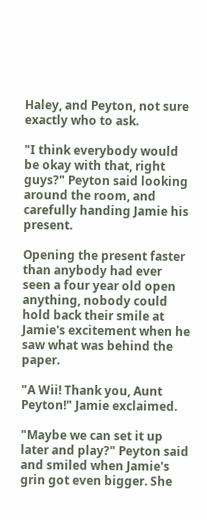Haley, and Peyton, not sure exactly who to ask.

"I think everybody would be okay with that, right guys?" Peyton said looking around the room, and carefully handing Jamie his present.

Opening the present faster than anybody had ever seen a four year old open anything, nobody could hold back their smile at Jamie's excitement when he saw what was behind the paper.

"A Wii! Thank you, Aunt Peyton!" Jamie exclaimed.

"Maybe we can set it up later and play?" Peyton said and smiled when Jamie's grin got even bigger. She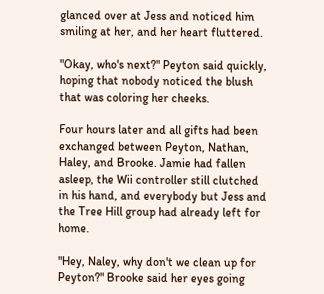glanced over at Jess and noticed him smiling at her, and her heart fluttered.

"Okay, who's next?" Peyton said quickly, hoping that nobody noticed the blush that was coloring her cheeks.

Four hours later and all gifts had been exchanged between Peyton, Nathan, Haley, and Brooke. Jamie had fallen asleep, the Wii controller still clutched in his hand, and everybody but Jess and the Tree Hill group had already left for home.

"Hey, Naley, why don't we clean up for Peyton?" Brooke said her eyes going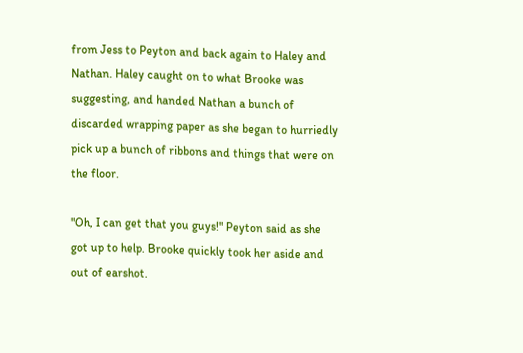from Jess to Peyton and back again to Haley and Nathan. Haley caught on to what Brooke was suggesting, and handed Nathan a bunch of discarded wrapping paper as she began to hurriedly pick up a bunch of ribbons and things that were on the floor.

"Oh, I can get that you guys!" Peyton said as she got up to help. Brooke quickly took her aside and out of earshot.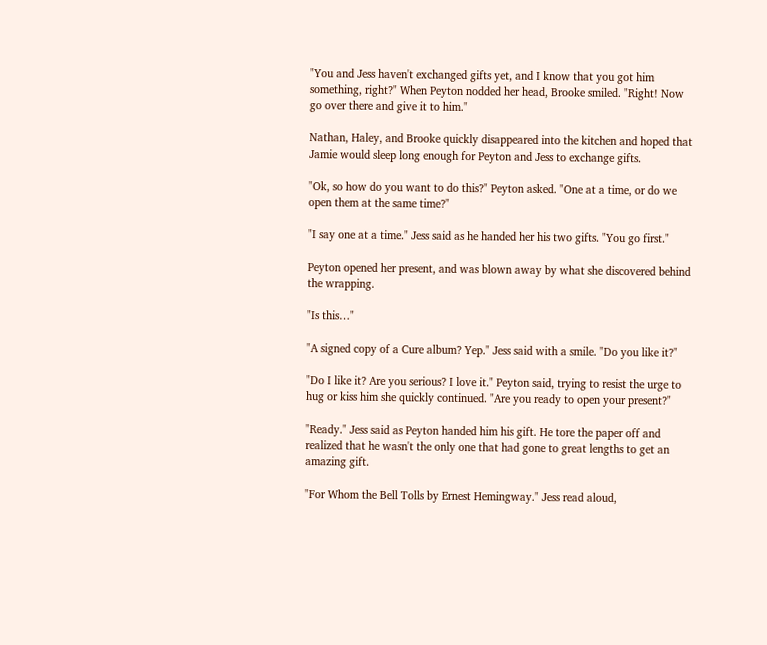"You and Jess haven't exchanged gifts yet, and I know that you got him something, right?" When Peyton nodded her head, Brooke smiled. "Right! Now go over there and give it to him."

Nathan, Haley, and Brooke quickly disappeared into the kitchen and hoped that Jamie would sleep long enough for Peyton and Jess to exchange gifts.

"Ok, so how do you want to do this?" Peyton asked. "One at a time, or do we open them at the same time?"

"I say one at a time." Jess said as he handed her his two gifts. "You go first."

Peyton opened her present, and was blown away by what she discovered behind the wrapping.

"Is this…"

"A signed copy of a Cure album? Yep." Jess said with a smile. "Do you like it?"

"Do I like it? Are you serious? I love it." Peyton said, trying to resist the urge to hug or kiss him she quickly continued. "Are you ready to open your present?"

"Ready." Jess said as Peyton handed him his gift. He tore the paper off and realized that he wasn't the only one that had gone to great lengths to get an amazing gift.

"For Whom the Bell Tolls by Ernest Hemingway." Jess read aloud,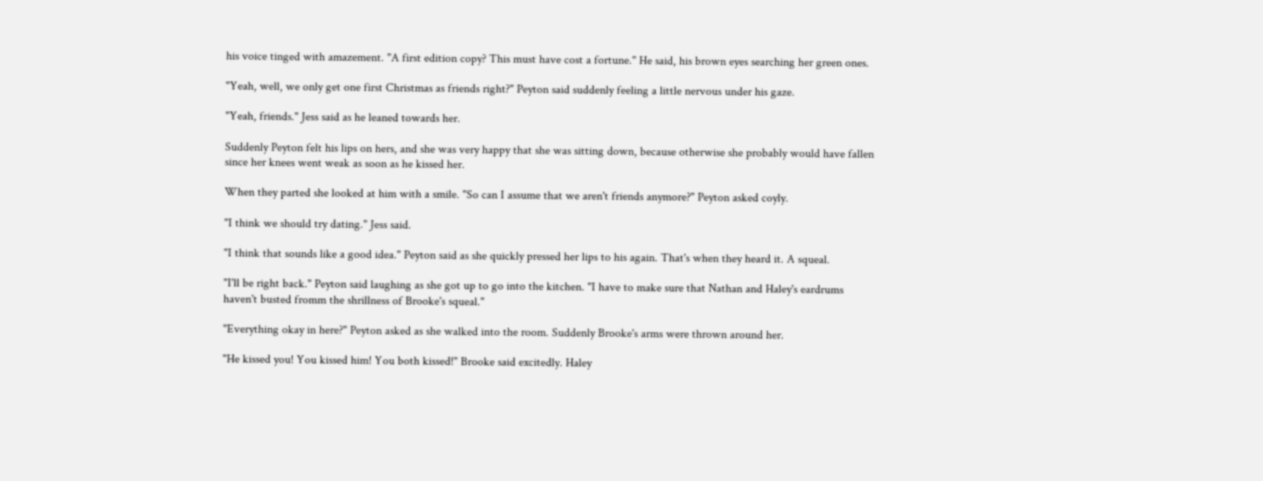his voice tinged with amazement. "A first edition copy? This must have cost a fortune." He said, his brown eyes searching her green ones.

"Yeah, well, we only get one first Christmas as friends right?" Peyton said suddenly feeling a little nervous under his gaze.

"Yeah, friends." Jess said as he leaned towards her.

Suddenly Peyton felt his lips on hers, and she was very happy that she was sitting down, because otherwise she probably would have fallen since her knees went weak as soon as he kissed her.

When they parted she looked at him with a smile. "So can I assume that we aren't friends anymore?" Peyton asked coyly.

"I think we should try dating." Jess said.

"I think that sounds like a good idea." Peyton said as she quickly pressed her lips to his again. That's when they heard it. A squeal.

"I'll be right back." Peyton said laughing as she got up to go into the kitchen. "I have to make sure that Nathan and Haley's eardrums haven't busted fromm the shrillness of Brooke's squeal."

"Everything okay in here?" Peyton asked as she walked into the room. Suddenly Brooke's arms were thrown around her.

"He kissed you! You kissed him! You both kissed!" Brooke said excitedly. Haley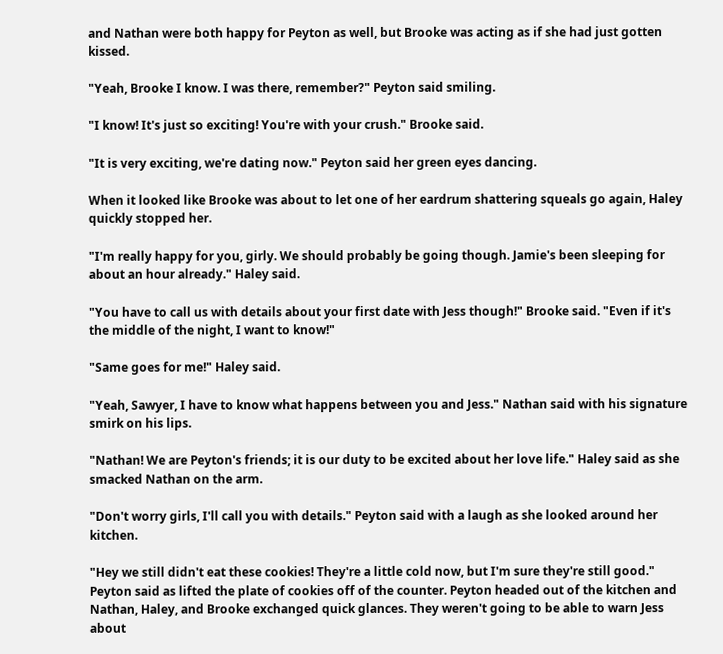and Nathan were both happy for Peyton as well, but Brooke was acting as if she had just gotten kissed.

"Yeah, Brooke I know. I was there, remember?" Peyton said smiling.

"I know! It's just so exciting! You're with your crush." Brooke said.

"It is very exciting, we're dating now." Peyton said her green eyes dancing.

When it looked like Brooke was about to let one of her eardrum shattering squeals go again, Haley quickly stopped her.

"I'm really happy for you, girly. We should probably be going though. Jamie's been sleeping for about an hour already." Haley said.

"You have to call us with details about your first date with Jess though!" Brooke said. "Even if it's the middle of the night, I want to know!"

"Same goes for me!" Haley said.

"Yeah, Sawyer, I have to know what happens between you and Jess." Nathan said with his signature smirk on his lips.

"Nathan! We are Peyton's friends; it is our duty to be excited about her love life." Haley said as she smacked Nathan on the arm.

"Don't worry girls, I'll call you with details." Peyton said with a laugh as she looked around her kitchen.

"Hey we still didn't eat these cookies! They're a little cold now, but I'm sure they're still good." Peyton said as lifted the plate of cookies off of the counter. Peyton headed out of the kitchen and Nathan, Haley, and Brooke exchanged quick glances. They weren't going to be able to warn Jess about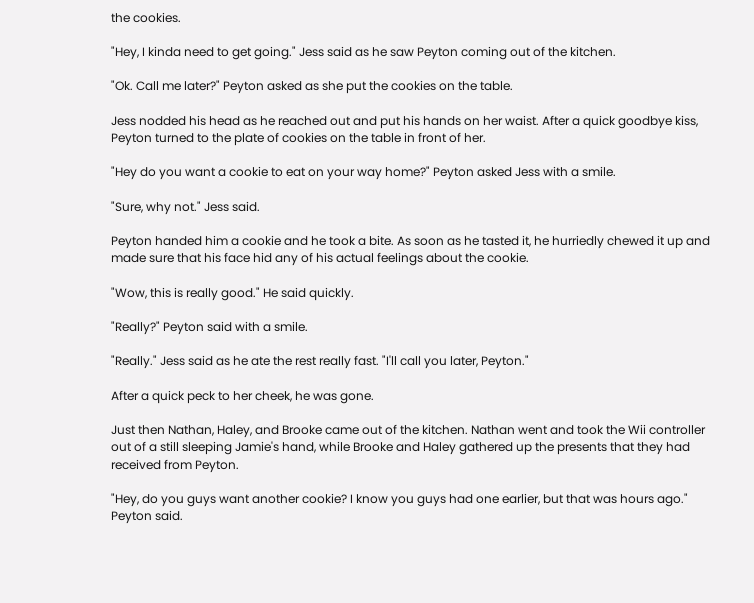the cookies.

"Hey, I kinda need to get going." Jess said as he saw Peyton coming out of the kitchen.

"Ok. Call me later?" Peyton asked as she put the cookies on the table.

Jess nodded his head as he reached out and put his hands on her waist. After a quick goodbye kiss, Peyton turned to the plate of cookies on the table in front of her.

"Hey do you want a cookie to eat on your way home?" Peyton asked Jess with a smile.

"Sure, why not." Jess said.

Peyton handed him a cookie and he took a bite. As soon as he tasted it, he hurriedly chewed it up and made sure that his face hid any of his actual feelings about the cookie.

"Wow, this is really good." He said quickly.

"Really?" Peyton said with a smile.

"Really." Jess said as he ate the rest really fast. "I'll call you later, Peyton."

After a quick peck to her cheek, he was gone.

Just then Nathan, Haley, and Brooke came out of the kitchen. Nathan went and took the Wii controller out of a still sleeping Jamie's hand, while Brooke and Haley gathered up the presents that they had received from Peyton.

"Hey, do you guys want another cookie? I know you guys had one earlier, but that was hours ago." Peyton said.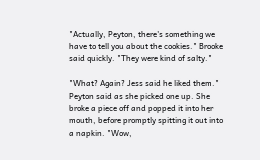"Actually, Peyton, there's something we have to tell you about the cookies." Brooke said quickly. "They were kind of salty."

"What? Again? Jess said he liked them." Peyton said as she picked one up. She broke a piece off and popped it into her mouth, before promptly spitting it out into a napkin. "Wow,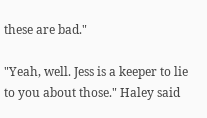these are bad."

"Yeah, well. Jess is a keeper to lie to you about those." Haley said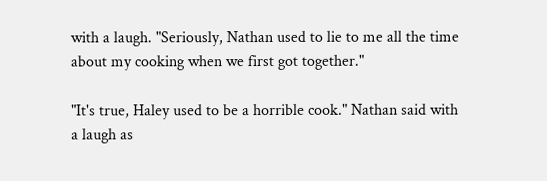with a laugh. "Seriously, Nathan used to lie to me all the time about my cooking when we first got together."

"It's true, Haley used to be a horrible cook." Nathan said with a laugh as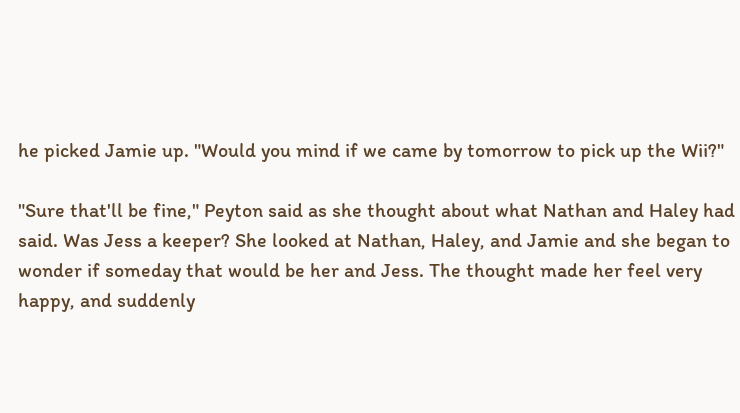he picked Jamie up. "Would you mind if we came by tomorrow to pick up the Wii?"

"Sure that'll be fine," Peyton said as she thought about what Nathan and Haley had said. Was Jess a keeper? She looked at Nathan, Haley, and Jamie and she began to wonder if someday that would be her and Jess. The thought made her feel very happy, and suddenly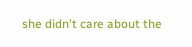she didn't care about the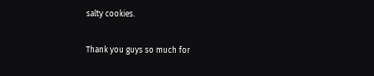salty cookies.

Thank you guys so much for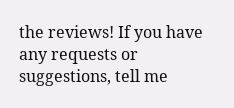the reviews! If you have any requests or suggestions, tell me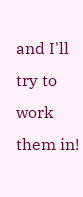and I'll try to work them in!